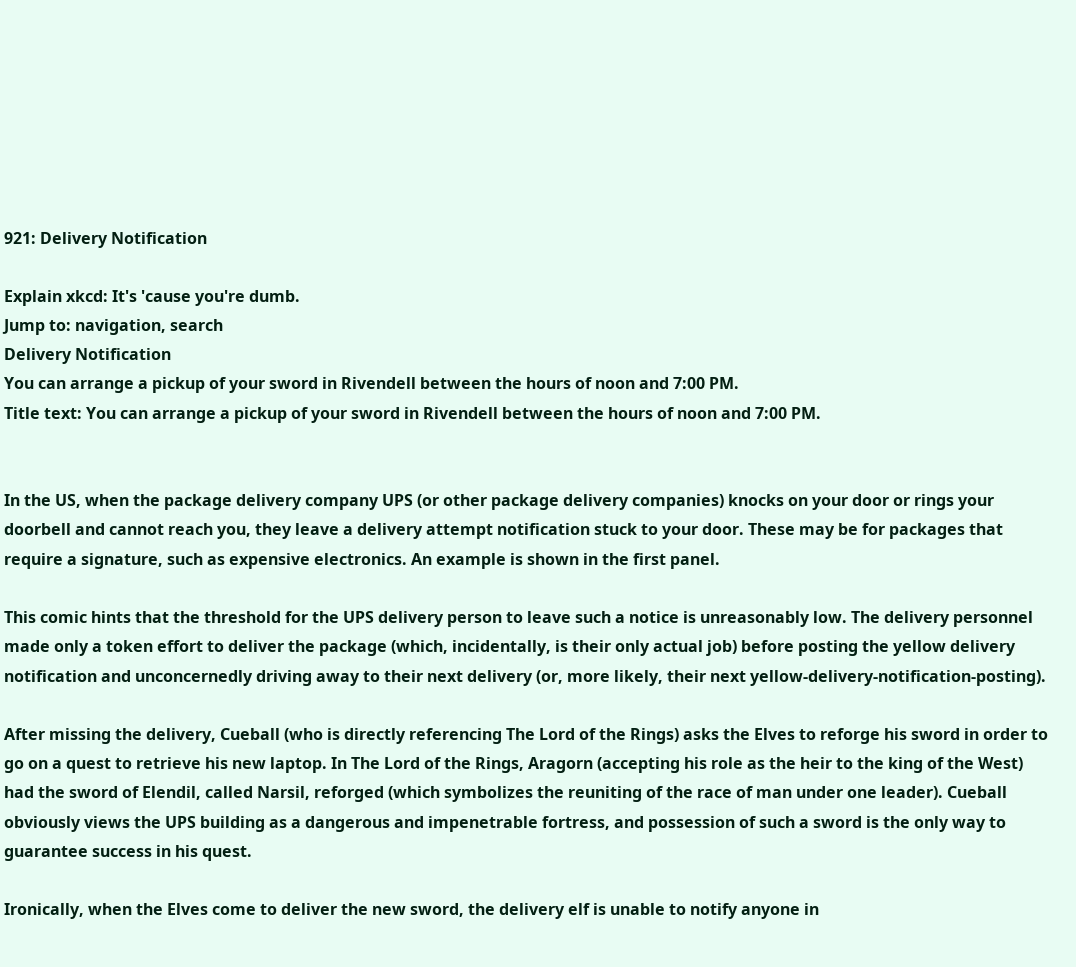921: Delivery Notification

Explain xkcd: It's 'cause you're dumb.
Jump to: navigation, search
Delivery Notification
You can arrange a pickup of your sword in Rivendell between the hours of noon and 7:00 PM.
Title text: You can arrange a pickup of your sword in Rivendell between the hours of noon and 7:00 PM.


In the US, when the package delivery company UPS (or other package delivery companies) knocks on your door or rings your doorbell and cannot reach you, they leave a delivery attempt notification stuck to your door. These may be for packages that require a signature, such as expensive electronics. An example is shown in the first panel.

This comic hints that the threshold for the UPS delivery person to leave such a notice is unreasonably low. The delivery personnel made only a token effort to deliver the package (which, incidentally, is their only actual job) before posting the yellow delivery notification and unconcernedly driving away to their next delivery (or, more likely, their next yellow-delivery-notification-posting).

After missing the delivery, Cueball (who is directly referencing The Lord of the Rings) asks the Elves to reforge his sword in order to go on a quest to retrieve his new laptop. In The Lord of the Rings, Aragorn (accepting his role as the heir to the king of the West) had the sword of Elendil, called Narsil, reforged (which symbolizes the reuniting of the race of man under one leader). Cueball obviously views the UPS building as a dangerous and impenetrable fortress, and possession of such a sword is the only way to guarantee success in his quest.

Ironically, when the Elves come to deliver the new sword, the delivery elf is unable to notify anyone in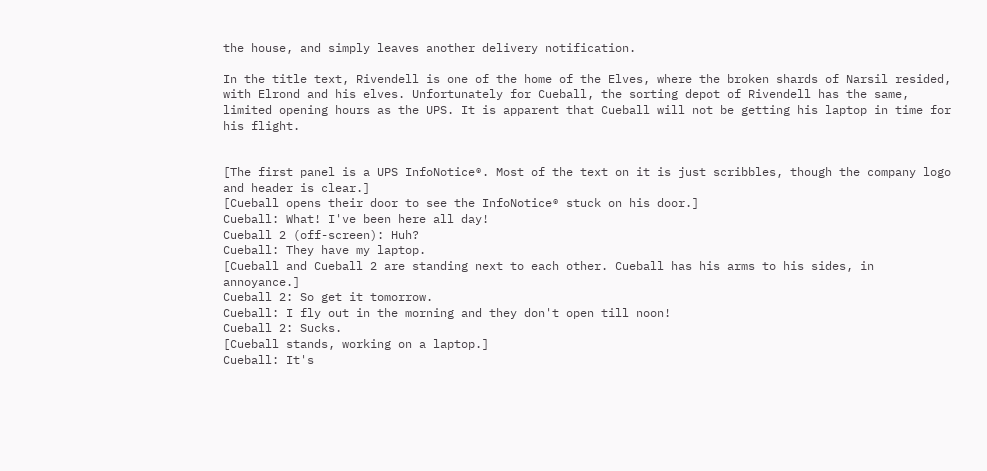the house, and simply leaves another delivery notification.

In the title text, Rivendell is one of the home of the Elves, where the broken shards of Narsil resided, with Elrond and his elves. Unfortunately for Cueball, the sorting depot of Rivendell has the same, limited opening hours as the UPS. It is apparent that Cueball will not be getting his laptop in time for his flight.


[The first panel is a UPS InfoNotice®. Most of the text on it is just scribbles, though the company logo and header is clear.]
[Cueball opens their door to see the InfoNotice® stuck on his door.]
Cueball: What! I've been here all day!
Cueball 2 (off-screen): Huh?
Cueball: They have my laptop.
[Cueball and Cueball 2 are standing next to each other. Cueball has his arms to his sides, in annoyance.]
Cueball 2: So get it tomorrow.
Cueball: I fly out in the morning and they don't open till noon!
Cueball 2: Sucks.
[Cueball stands, working on a laptop.]
Cueball: It's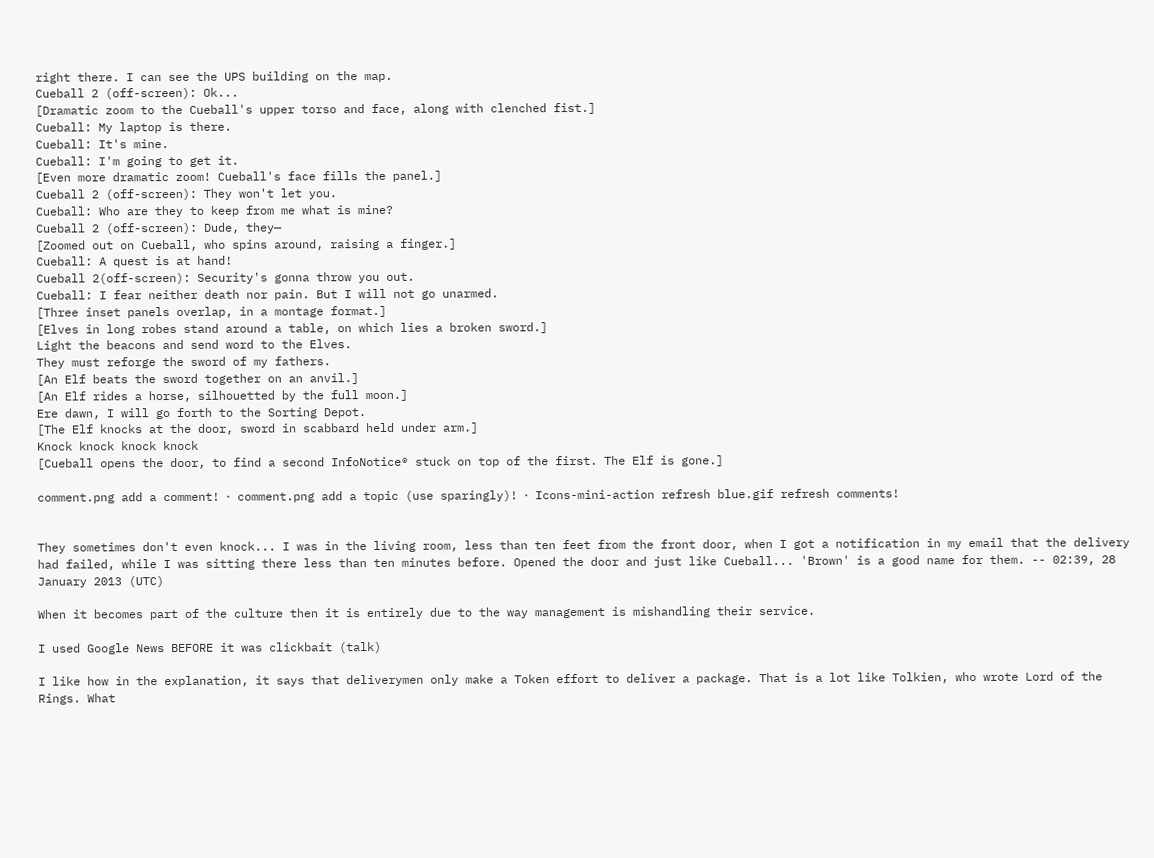right there. I can see the UPS building on the map.
Cueball 2 (off-screen): Ok...
[Dramatic zoom to the Cueball's upper torso and face, along with clenched fist.]
Cueball: My laptop is there.
Cueball: It's mine.
Cueball: I'm going to get it.
[Even more dramatic zoom! Cueball's face fills the panel.]
Cueball 2 (off-screen): They won't let you.
Cueball: Who are they to keep from me what is mine?
Cueball 2 (off-screen): Dude, they—
[Zoomed out on Cueball, who spins around, raising a finger.]
Cueball: A quest is at hand!
Cueball 2(off-screen): Security's gonna throw you out.
Cueball: I fear neither death nor pain. But I will not go unarmed.
[Three inset panels overlap, in a montage format.]
[Elves in long robes stand around a table, on which lies a broken sword.]
Light the beacons and send word to the Elves.
They must reforge the sword of my fathers.
[An Elf beats the sword together on an anvil.]
[An Elf rides a horse, silhouetted by the full moon.]
Ere dawn, I will go forth to the Sorting Depot.
[The Elf knocks at the door, sword in scabbard held under arm.]
Knock knock knock knock
[Cueball opens the door, to find a second InfoNotice® stuck on top of the first. The Elf is gone.]

comment.png add a comment! ⋅ comment.png add a topic (use sparingly)! ⋅ Icons-mini-action refresh blue.gif refresh comments!


They sometimes don't even knock... I was in the living room, less than ten feet from the front door, when I got a notification in my email that the delivery had failed, while I was sitting there less than ten minutes before. Opened the door and just like Cueball... 'Brown' is a good name for them. -- 02:39, 28 January 2013 (UTC)

When it becomes part of the culture then it is entirely due to the way management is mishandling their service.

I used Google News BEFORE it was clickbait (talk)

I like how in the explanation, it says that deliverymen only make a Token effort to deliver a package. That is a lot like Tolkien, who wrote Lord of the Rings. What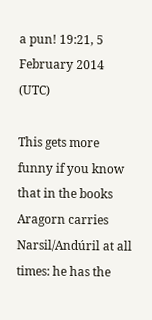a pun! 19:21, 5 February 2014 (UTC)

This gets more funny if you know that in the books Aragorn carries Narsil/Andúril at all times: he has the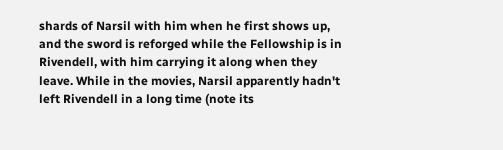shards of Narsil with him when he first shows up, and the sword is reforged while the Fellowship is in Rivendell, with him carrying it along when they leave. While in the movies, Narsil apparently hadn't left Rivendell in a long time (note its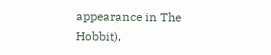appearance in The Hobbit),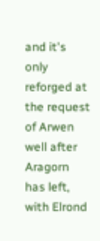and it's only reforged at the request of Arwen well after Aragorn has left, with Elrond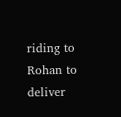riding to Rohan to deliver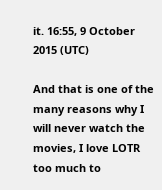it. 16:55, 9 October 2015 (UTC)

And that is one of the many reasons why I will never watch the movies, I love LOTR too much to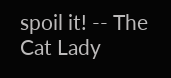spoil it! -- The Cat Lady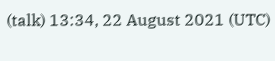(talk) 13:34, 22 August 2021 (UTC)